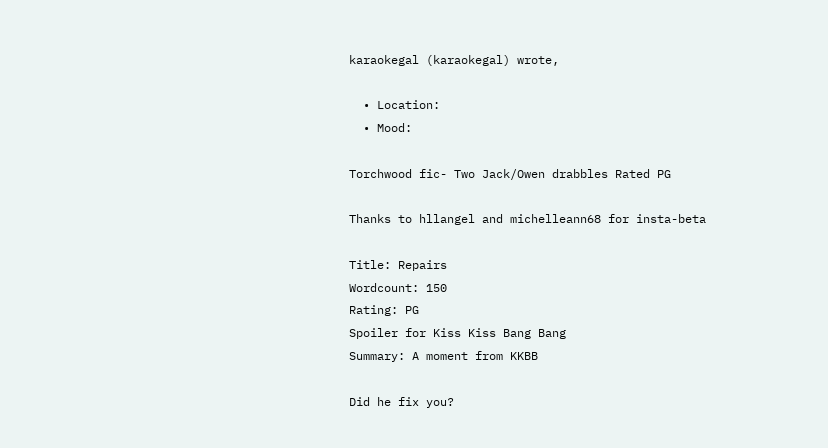karaokegal (karaokegal) wrote,

  • Location:
  • Mood:

Torchwood fic- Two Jack/Owen drabbles Rated PG

Thanks to hllangel and michelleann68 for insta-beta

Title: Repairs
Wordcount: 150
Rating: PG
Spoiler for Kiss Kiss Bang Bang
Summary: A moment from KKBB

Did he fix you?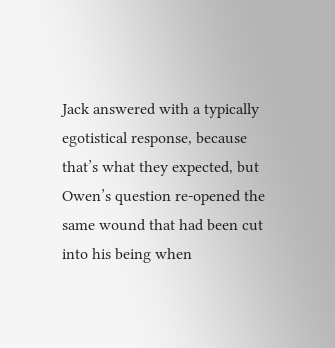Jack answered with a typically egotistical response, because that’s what they expected, but Owen’s question re-opened the same wound that had been cut into his being when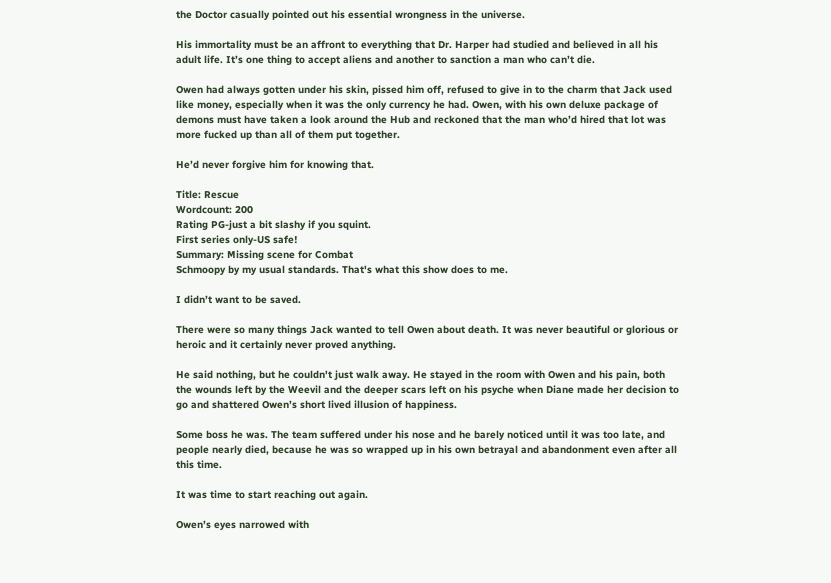the Doctor casually pointed out his essential wrongness in the universe.

His immortality must be an affront to everything that Dr. Harper had studied and believed in all his adult life. It’s one thing to accept aliens and another to sanction a man who can’t die.

Owen had always gotten under his skin, pissed him off, refused to give in to the charm that Jack used like money, especially when it was the only currency he had. Owen, with his own deluxe package of demons must have taken a look around the Hub and reckoned that the man who’d hired that lot was more fucked up than all of them put together.

He’d never forgive him for knowing that.

Title: Rescue
Wordcount: 200
Rating PG-just a bit slashy if you squint.
First series only-US safe!
Summary: Missing scene for Combat
Schmoopy by my usual standards. That's what this show does to me.

I didn’t want to be saved.

There were so many things Jack wanted to tell Owen about death. It was never beautiful or glorious or heroic and it certainly never proved anything.

He said nothing, but he couldn't just walk away. He stayed in the room with Owen and his pain, both the wounds left by the Weevil and the deeper scars left on his psyche when Diane made her decision to go and shattered Owen’s short lived illusion of happiness.

Some boss he was. The team suffered under his nose and he barely noticed until it was too late, and people nearly died, because he was so wrapped up in his own betrayal and abandonment even after all this time.

It was time to start reaching out again.

Owen’s eyes narrowed with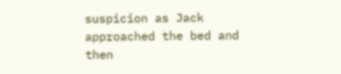suspicion as Jack approached the bed and then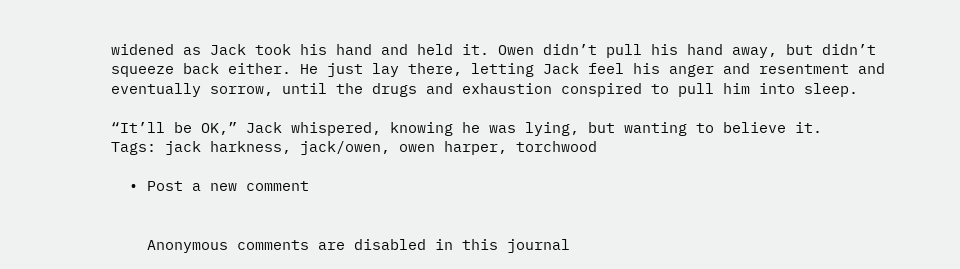widened as Jack took his hand and held it. Owen didn’t pull his hand away, but didn’t squeeze back either. He just lay there, letting Jack feel his anger and resentment and eventually sorrow, until the drugs and exhaustion conspired to pull him into sleep.

“It’ll be OK,” Jack whispered, knowing he was lying, but wanting to believe it.
Tags: jack harkness, jack/owen, owen harper, torchwood

  • Post a new comment


    Anonymous comments are disabled in this journal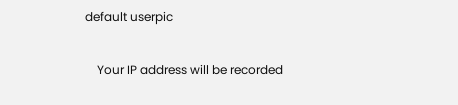default userpic

    Your IP address will be recorded